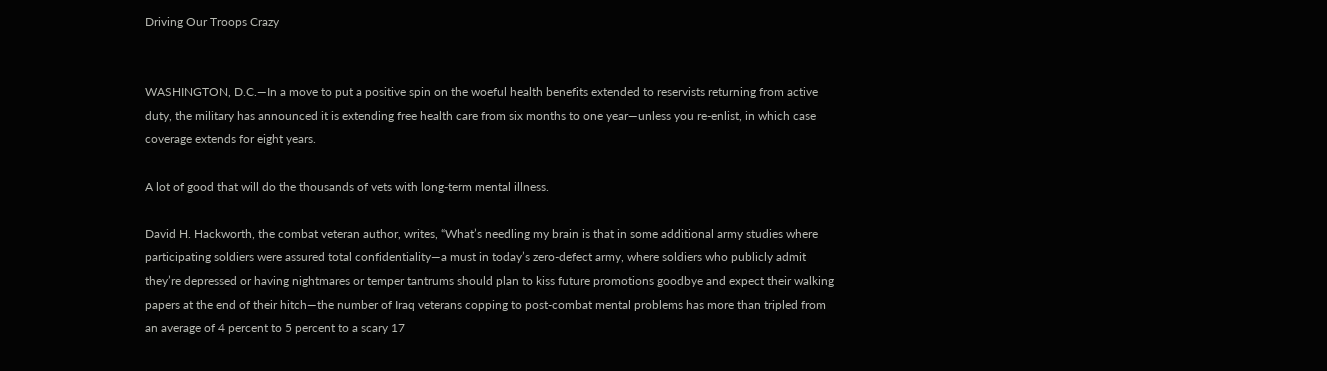Driving Our Troops Crazy


WASHINGTON, D.C.—In a move to put a positive spin on the woeful health benefits extended to reservists returning from active duty, the military has announced it is extending free health care from six months to one year—unless you re-enlist, in which case coverage extends for eight years.

A lot of good that will do the thousands of vets with long-term mental illness.

David H. Hackworth, the combat veteran author, writes, “What’s needling my brain is that in some additional army studies where participating soldiers were assured total confidentiality—a must in today’s zero-defect army, where soldiers who publicly admit they’re depressed or having nightmares or temper tantrums should plan to kiss future promotions goodbye and expect their walking papers at the end of their hitch—the number of Iraq veterans copping to post-combat mental problems has more than tripled from an average of 4 percent to 5 percent to a scary 17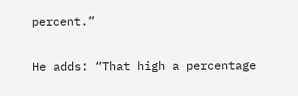percent.”

He adds: “That high a percentage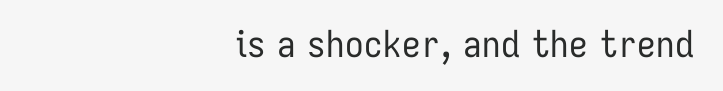is a shocker, and the trend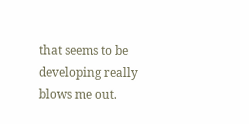that seems to be developing really blows me out.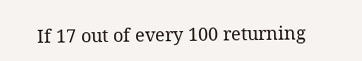If 17 out of every 100 returning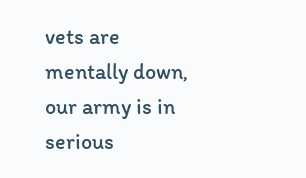vets are mentally down, our army is in serious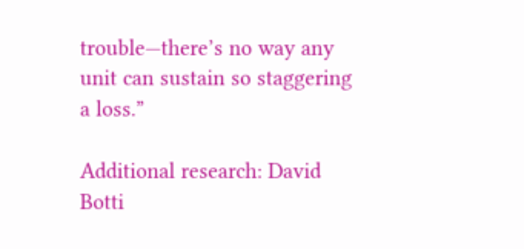trouble—there’s no way any unit can sustain so staggering a loss.”

Additional research: David Botti